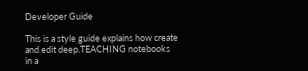Developer Guide

This is a style guide explains how create and edit deep.TEACHING notebooks in a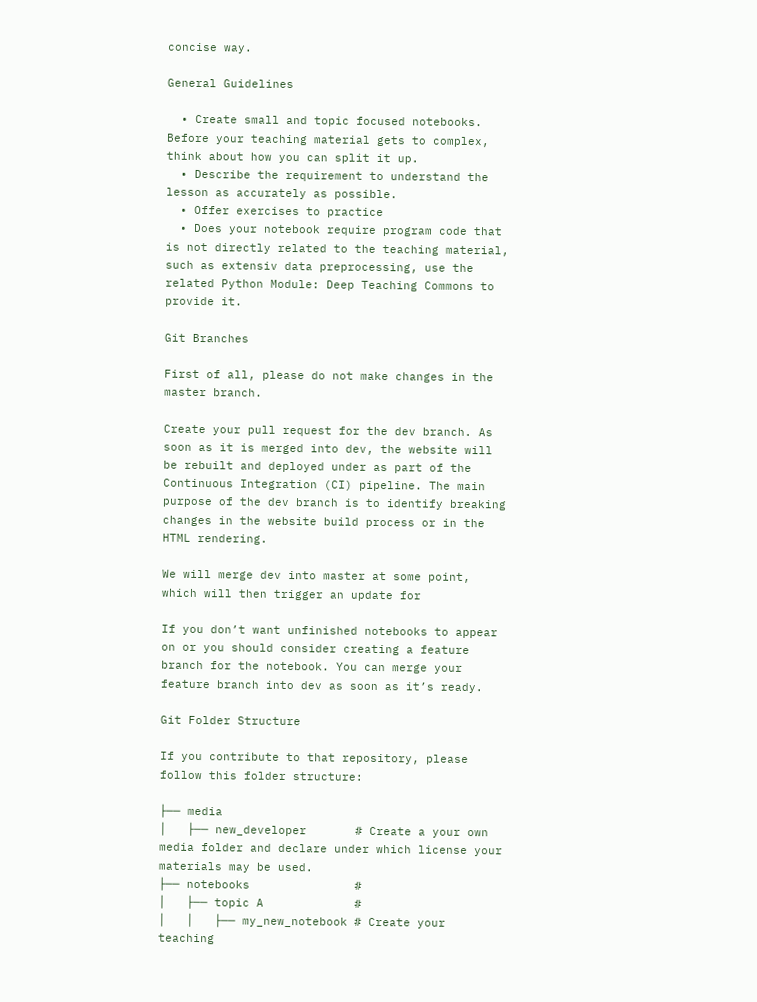concise way.

General Guidelines

  • Create small and topic focused notebooks. Before your teaching material gets to complex, think about how you can split it up.
  • Describe the requirement to understand the lesson as accurately as possible.
  • Offer exercises to practice
  • Does your notebook require program code that is not directly related to the teaching material, such as extensiv data preprocessing, use the related Python Module: Deep Teaching Commons to provide it.

Git Branches

First of all, please do not make changes in the master branch.

Create your pull request for the dev branch. As soon as it is merged into dev, the website will be rebuilt and deployed under as part of the Continuous Integration (CI) pipeline. The main purpose of the dev branch is to identify breaking changes in the website build process or in the HTML rendering.

We will merge dev into master at some point, which will then trigger an update for

If you don’t want unfinished notebooks to appear on or you should consider creating a feature branch for the notebook. You can merge your feature branch into dev as soon as it’s ready.

Git Folder Structure

If you contribute to that repository, please follow this folder structure:

├── media
│   ├── new_developer       # Create a your own media folder and declare under which license your materials may be used.
├── notebooks               #
│   ├── topic A             #
│   │   ├── my_new_notebook # Create your teaching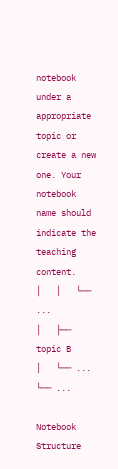notebook under a appropriate topic or create a new one. Your notebook name should indicate the teaching content.
│   │   └── ...
│   ├── topic B
│   └── ...
└── ...

Notebook Structure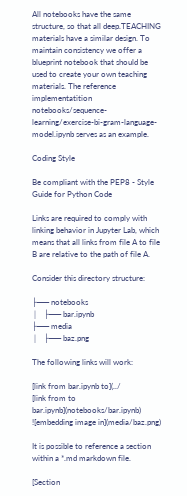All notebooks have the same structure, so that all deep.TEACHING materials have a similar design. To maintain consistency we offer a blueprint notebook that should be used to create your own teaching materials. The reference implementatition notebooks/sequence-learning/exercise-bi-gram-language-model.ipynb serves as an example.

Coding Style

Be compliant with the PEP8 - Style Guide for Python Code

Links are required to comply with linking behavior in Jupyter Lab, which means that all links from file A to file B are relative to the path of file A.

Consider this directory structure:

├── notebooks
│   ├── bar.ipynb
├── media
│   ├── baz.png

The following links will work:

[link from bar.ipynb to](../
[link from to bar.ipynb](notebooks/bar.ipynb)
![embedding image in](media/baz.png)

It is possible to reference a section within a *.md markdown file.

[Section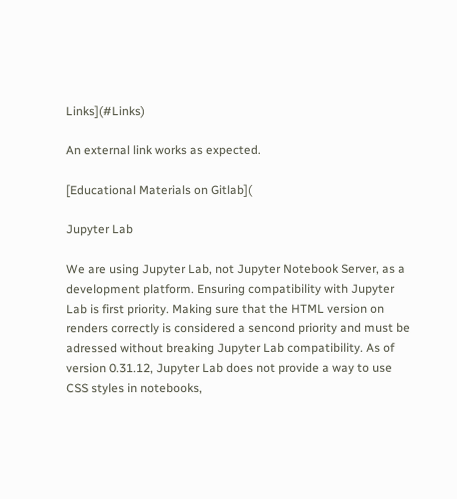Links](#Links)

An external link works as expected.

[Educational Materials on Gitlab](

Jupyter Lab

We are using Jupyter Lab, not Jupyter Notebook Server, as a development platform. Ensuring compatibility with Jupyter Lab is first priority. Making sure that the HTML version on renders correctly is considered a sencond priority and must be adressed without breaking Jupyter Lab compatibility. As of version 0.31.12, Jupyter Lab does not provide a way to use CSS styles in notebooks,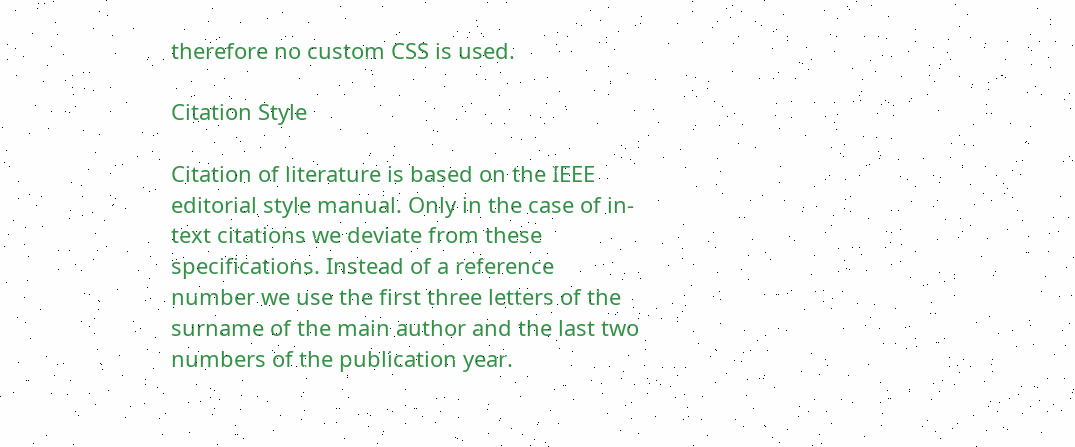therefore no custom CSS is used.

Citation Style

Citation of literature is based on the IEEE editorial style manual. Only in the case of in-text citations we deviate from these specifications. Instead of a reference number we use the first three letters of the surname of the main author and the last two numbers of the publication year.